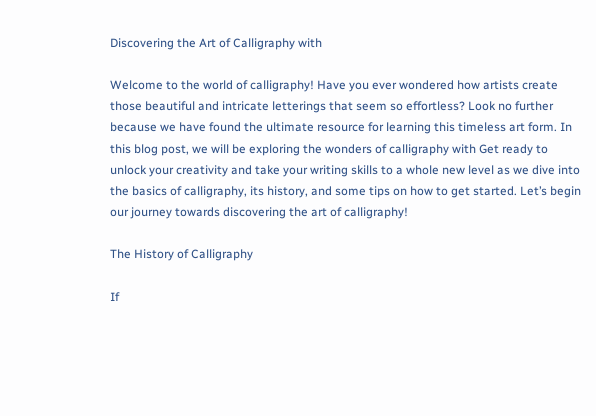Discovering the Art of Calligraphy with

Welcome to the world of calligraphy! Have you ever wondered how artists create those beautiful and intricate letterings that seem so effortless? Look no further because we have found the ultimate resource for learning this timeless art form. In this blog post, we will be exploring the wonders of calligraphy with Get ready to unlock your creativity and take your writing skills to a whole new level as we dive into the basics of calligraphy, its history, and some tips on how to get started. Let’s begin our journey towards discovering the art of calligraphy!

The History of Calligraphy

If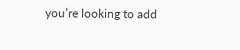you’re looking to add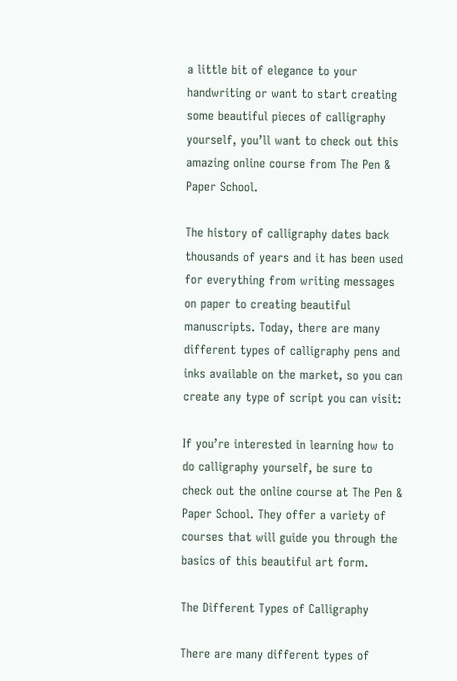a little bit of elegance to your handwriting or want to start creating some beautiful pieces of calligraphy yourself, you’ll want to check out this amazing online course from The Pen & Paper School.

The history of calligraphy dates back thousands of years and it has been used for everything from writing messages on paper to creating beautiful manuscripts. Today, there are many different types of calligraphy pens and inks available on the market, so you can create any type of script you can visit:

If you’re interested in learning how to do calligraphy yourself, be sure to check out the online course at The Pen & Paper School. They offer a variety of courses that will guide you through the basics of this beautiful art form.

The Different Types of Calligraphy

There are many different types of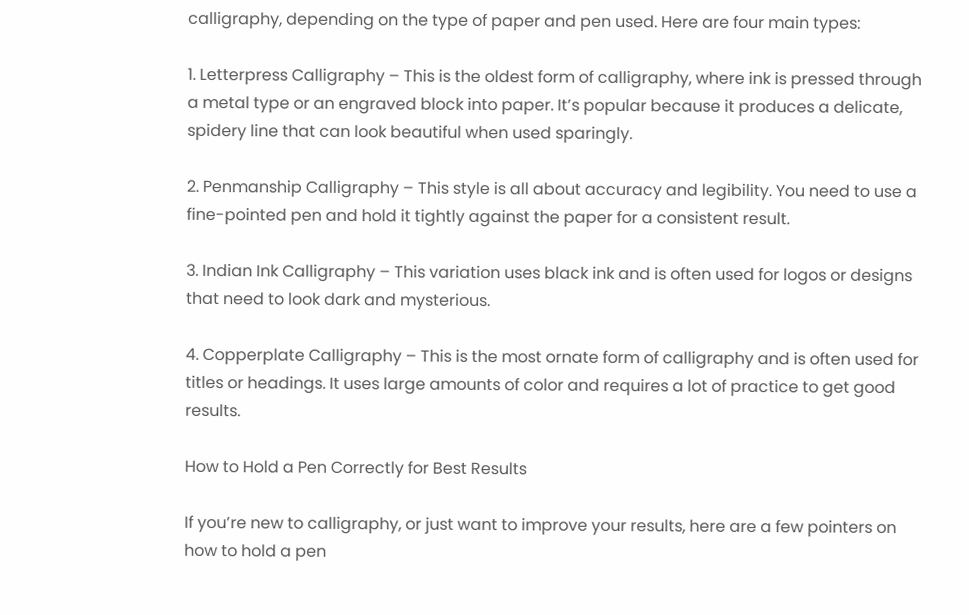calligraphy, depending on the type of paper and pen used. Here are four main types:

1. Letterpress Calligraphy – This is the oldest form of calligraphy, where ink is pressed through a metal type or an engraved block into paper. It’s popular because it produces a delicate, spidery line that can look beautiful when used sparingly.

2. Penmanship Calligraphy – This style is all about accuracy and legibility. You need to use a fine-pointed pen and hold it tightly against the paper for a consistent result.

3. Indian Ink Calligraphy – This variation uses black ink and is often used for logos or designs that need to look dark and mysterious.

4. Copperplate Calligraphy – This is the most ornate form of calligraphy and is often used for titles or headings. It uses large amounts of color and requires a lot of practice to get good results.

How to Hold a Pen Correctly for Best Results

If you’re new to calligraphy, or just want to improve your results, here are a few pointers on how to hold a pen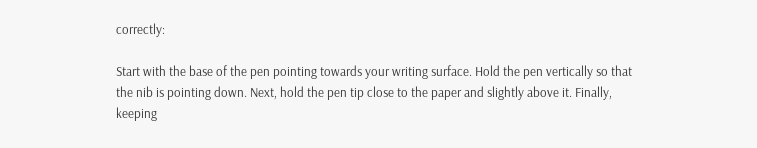correctly:

Start with the base of the pen pointing towards your writing surface. Hold the pen vertically so that the nib is pointing down. Next, hold the pen tip close to the paper and slightly above it. Finally, keeping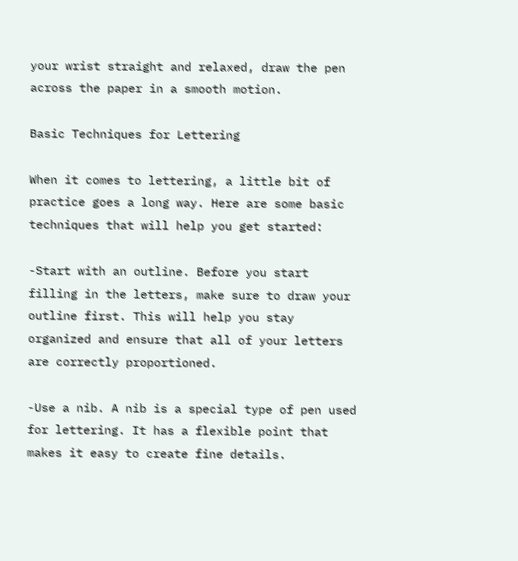your wrist straight and relaxed, draw the pen across the paper in a smooth motion.

Basic Techniques for Lettering

When it comes to lettering, a little bit of practice goes a long way. Here are some basic techniques that will help you get started:

-Start with an outline. Before you start filling in the letters, make sure to draw your outline first. This will help you stay organized and ensure that all of your letters are correctly proportioned.

-Use a nib. A nib is a special type of pen used for lettering. It has a flexible point that makes it easy to create fine details.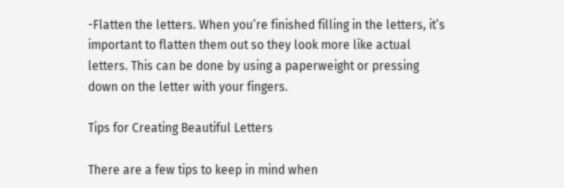-Flatten the letters. When you’re finished filling in the letters, it’s important to flatten them out so they look more like actual letters. This can be done by using a paperweight or pressing down on the letter with your fingers.

Tips for Creating Beautiful Letters

There are a few tips to keep in mind when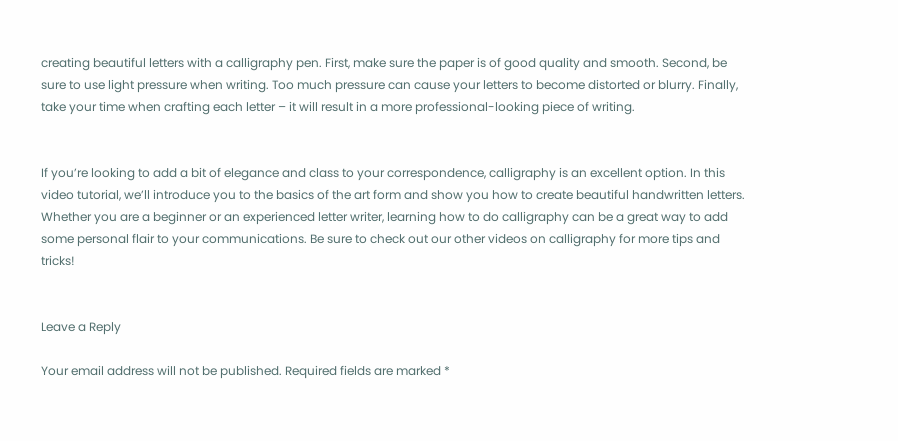creating beautiful letters with a calligraphy pen. First, make sure the paper is of good quality and smooth. Second, be sure to use light pressure when writing. Too much pressure can cause your letters to become distorted or blurry. Finally, take your time when crafting each letter – it will result in a more professional-looking piece of writing.


If you’re looking to add a bit of elegance and class to your correspondence, calligraphy is an excellent option. In this video tutorial, we’ll introduce you to the basics of the art form and show you how to create beautiful handwritten letters. Whether you are a beginner or an experienced letter writer, learning how to do calligraphy can be a great way to add some personal flair to your communications. Be sure to check out our other videos on calligraphy for more tips and tricks!


Leave a Reply

Your email address will not be published. Required fields are marked *